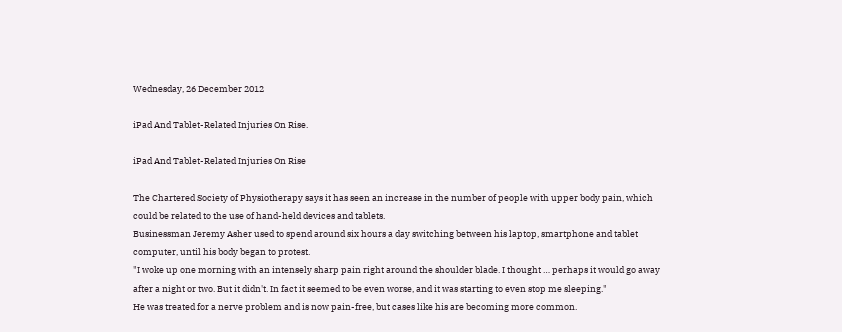Wednesday, 26 December 2012

iPad And Tablet-Related Injuries On Rise.

iPad And Tablet-Related Injuries On Rise

The Chartered Society of Physiotherapy says it has seen an increase in the number of people with upper body pain, which could be related to the use of hand-held devices and tablets.
Businessman Jeremy Asher used to spend around six hours a day switching between his laptop, smartphone and tablet computer, until his body began to protest.
"I woke up one morning with an intensely sharp pain right around the shoulder blade. I thought … perhaps it would go away after a night or two. But it didn't. In fact it seemed to be even worse, and it was starting to even stop me sleeping."
He was treated for a nerve problem and is now pain-free, but cases like his are becoming more common.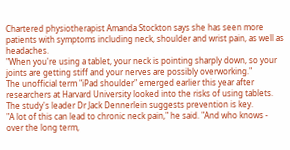Chartered physiotherapist Amanda Stockton says she has seen more patients with symptoms including neck, shoulder and wrist pain, as well as headaches.
"When you're using a tablet, your neck is pointing sharply down, so your joints are getting stiff and your nerves are possibly overworking."
The unofficial term "iPad shoulder" emerged earlier this year after researchers at Harvard University looked into the risks of using tablets.
The study's leader Dr Jack Dennerlein suggests prevention is key.
"A lot of this can lead to chronic neck pain," he said. "And who knows - over the long term,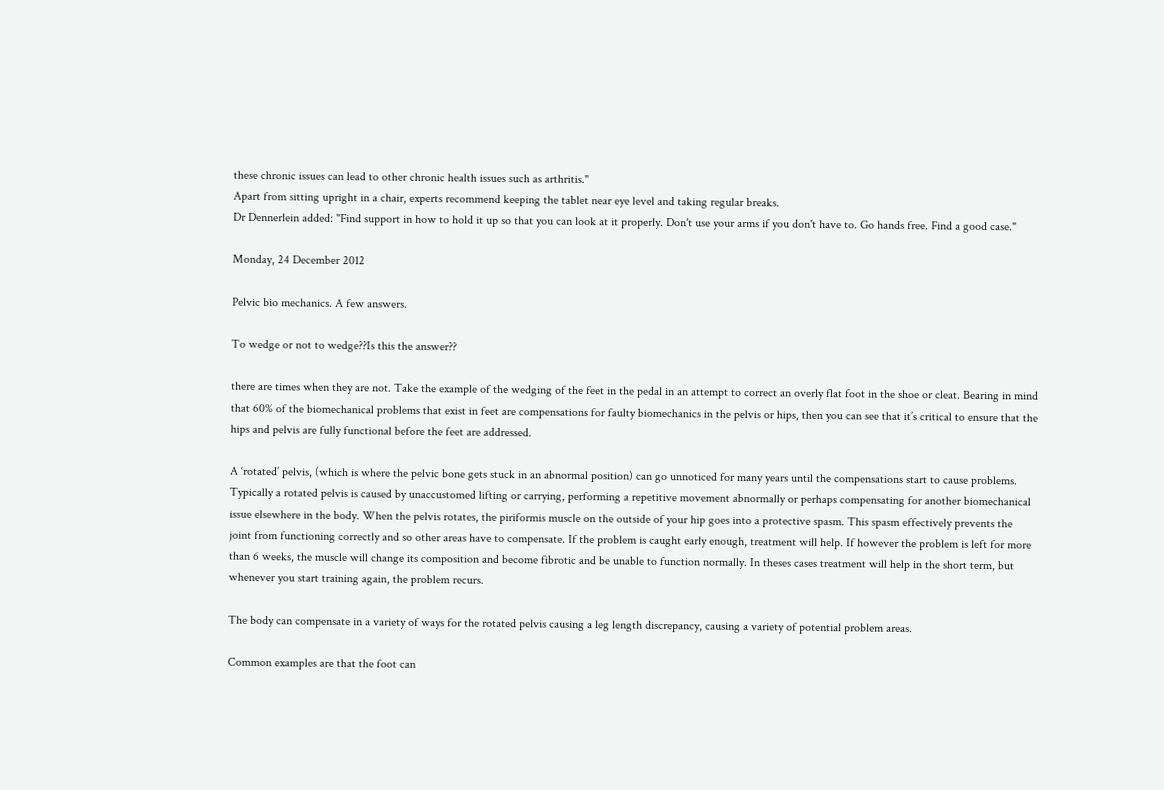these chronic issues can lead to other chronic health issues such as arthritis."
Apart from sitting upright in a chair, experts recommend keeping the tablet near eye level and taking regular breaks.
Dr Dennerlein added: "Find support in how to hold it up so that you can look at it properly. Don't use your arms if you don't have to. Go hands free. Find a good case."

Monday, 24 December 2012

Pelvic bio mechanics. A few answers.

To wedge or not to wedge??Is this the answer??

there are times when they are not. Take the example of the wedging of the feet in the pedal in an attempt to correct an overly flat foot in the shoe or cleat. Bearing in mind that 60% of the biomechanical problems that exist in feet are compensations for faulty biomechanics in the pelvis or hips, then you can see that it’s critical to ensure that the hips and pelvis are fully functional before the feet are addressed.

A ‘rotated’ pelvis, (which is where the pelvic bone gets stuck in an abnormal position) can go unnoticed for many years until the compensations start to cause problems. Typically a rotated pelvis is caused by unaccustomed lifting or carrying, performing a repetitive movement abnormally or perhaps compensating for another biomechanical issue elsewhere in the body. When the pelvis rotates, the piriformis muscle on the outside of your hip goes into a protective spasm. This spasm effectively prevents the joint from functioning correctly and so other areas have to compensate. If the problem is caught early enough, treatment will help. If however the problem is left for more than 6 weeks, the muscle will change its composition and become fibrotic and be unable to function normally. In theses cases treatment will help in the short term, but whenever you start training again, the problem recurs.

The body can compensate in a variety of ways for the rotated pelvis causing a leg length discrepancy, causing a variety of potential problem areas.

Common examples are that the foot can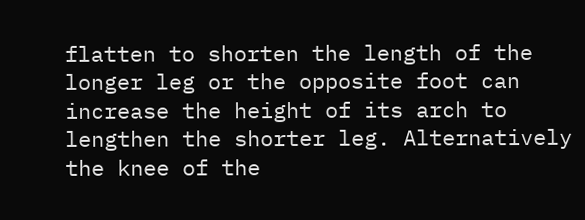flatten to shorten the length of the longer leg or the opposite foot can increase the height of its arch to lengthen the shorter leg. Alternatively the knee of the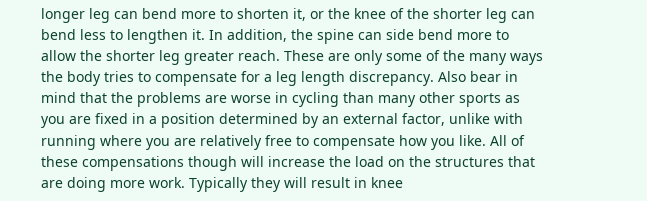longer leg can bend more to shorten it, or the knee of the shorter leg can bend less to lengthen it. In addition, the spine can side bend more to allow the shorter leg greater reach. These are only some of the many ways the body tries to compensate for a leg length discrepancy. Also bear in mind that the problems are worse in cycling than many other sports as you are fixed in a position determined by an external factor, unlike with running where you are relatively free to compensate how you like. All of these compensations though will increase the load on the structures that are doing more work. Typically they will result in knee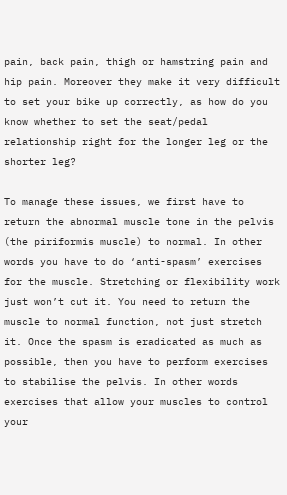pain, back pain, thigh or hamstring pain and hip pain. Moreover they make it very difficult to set your bike up correctly, as how do you know whether to set the seat/pedal relationship right for the longer leg or the shorter leg?

To manage these issues, we first have to return the abnormal muscle tone in the pelvis (the piriformis muscle) to normal. In other words you have to do ‘anti-spasm’ exercises for the muscle. Stretching or flexibility work just won’t cut it. You need to return the muscle to normal function, not just stretch it. Once the spasm is eradicated as much as possible, then you have to perform exercises to stabilise the pelvis. In other words exercises that allow your muscles to control your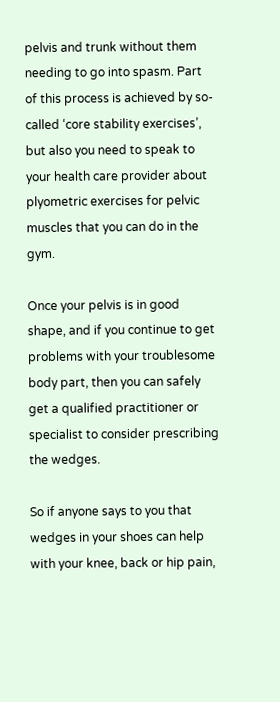pelvis and trunk without them needing to go into spasm. Part of this process is achieved by so-called ‘core stability exercises’, but also you need to speak to your health care provider about plyometric exercises for pelvic muscles that you can do in the gym.

Once your pelvis is in good shape, and if you continue to get problems with your troublesome body part, then you can safely get a qualified practitioner or specialist to consider prescribing the wedges.

So if anyone says to you that wedges in your shoes can help with your knee, back or hip pain,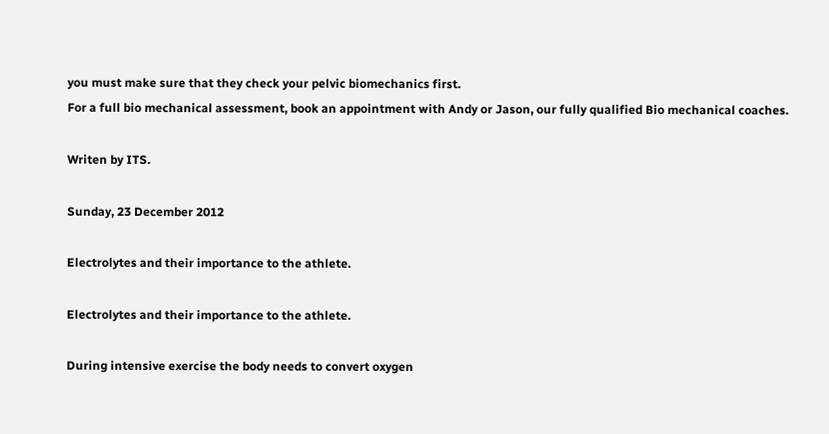you must make sure that they check your pelvic biomechanics first.
For a full bio mechanical assessment, book an appointment with Andy or Jason, our fully qualified Bio mechanical coaches.

Writen by ITS.

Sunday, 23 December 2012

Electrolytes and their importance to the athlete.

Electrolytes and their importance to the athlete.

During intensive exercise the body needs to convert oxygen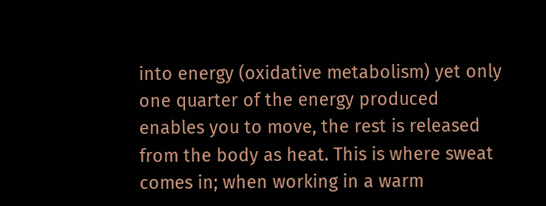into energy (oxidative metabolism) yet only one quarter of the energy produced enables you to move, the rest is released from the body as heat. This is where sweat comes in; when working in a warm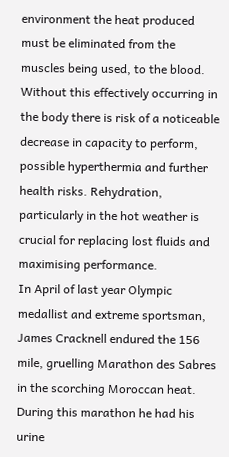environment the heat produced must be eliminated from the muscles being used, to the blood. Without this effectively occurring in the body there is risk of a noticeable decrease in capacity to perform, possible hyperthermia and further health risks. Rehydration, particularly in the hot weather is crucial for replacing lost fluids and maximising performance.
In April of last year Olympic medallist and extreme sportsman, James Cracknell endured the 156 mile, gruelling Marathon des Sabres in the scorching Moroccan heat. During this marathon he had his urine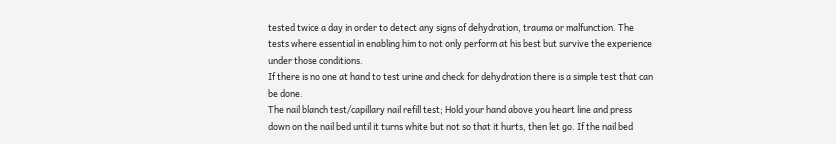tested twice a day in order to detect any signs of dehydration, trauma or malfunction. The tests where essential in enabling him to not only perform at his best but survive the experience under those conditions.
If there is no one at hand to test urine and check for dehydration there is a simple test that can be done.
The nail blanch test/capillary nail refill test; Hold your hand above you heart line and press down on the nail bed until it turns white but not so that it hurts, then let go. If the nail bed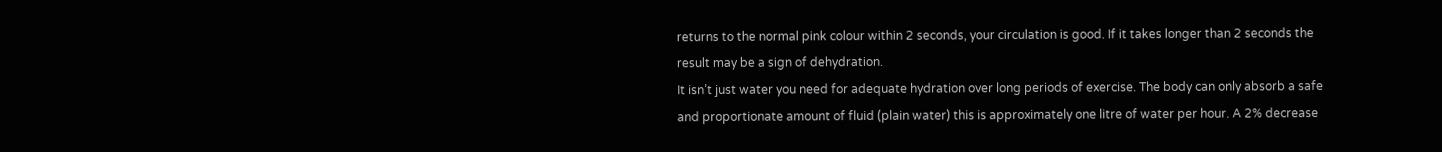returns to the normal pink colour within 2 seconds, your circulation is good. If it takes longer than 2 seconds the result may be a sign of dehydration.
It isn’t just water you need for adequate hydration over long periods of exercise. The body can only absorb a safe and proportionate amount of fluid (plain water) this is approximately one litre of water per hour. A 2% decrease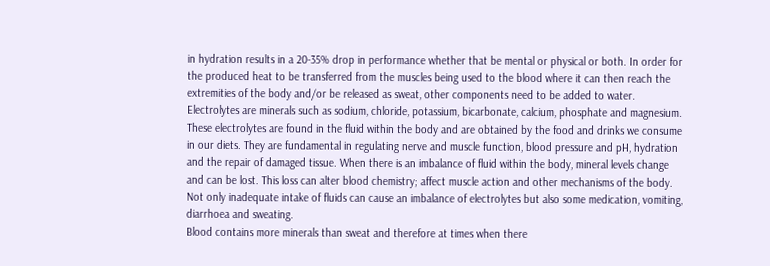in hydration results in a 20-35% drop in performance whether that be mental or physical or both. In order for the produced heat to be transferred from the muscles being used to the blood where it can then reach the extremities of the body and/or be released as sweat, other components need to be added to water.
Electrolytes are minerals such as sodium, chloride, potassium, bicarbonate, calcium, phosphate and magnesium. These electrolytes are found in the fluid within the body and are obtained by the food and drinks we consume in our diets. They are fundamental in regulating nerve and muscle function, blood pressure and pH, hydration and the repair of damaged tissue. When there is an imbalance of fluid within the body, mineral levels change and can be lost. This loss can alter blood chemistry; affect muscle action and other mechanisms of the body. Not only inadequate intake of fluids can cause an imbalance of electrolytes but also some medication, vomiting, diarrhoea and sweating.
Blood contains more minerals than sweat and therefore at times when there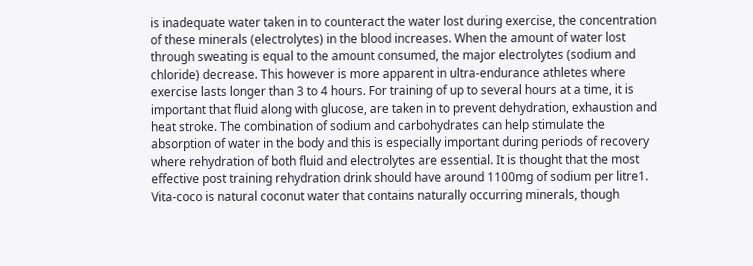is inadequate water taken in to counteract the water lost during exercise, the concentration of these minerals (electrolytes) in the blood increases. When the amount of water lost through sweating is equal to the amount consumed, the major electrolytes (sodium and chloride) decrease. This however is more apparent in ultra-endurance athletes where exercise lasts longer than 3 to 4 hours. For training of up to several hours at a time, it is important that fluid along with glucose, are taken in to prevent dehydration, exhaustion and heat stroke. The combination of sodium and carbohydrates can help stimulate the absorption of water in the body and this is especially important during periods of recovery where rehydration of both fluid and electrolytes are essential. It is thought that the most effective post training rehydration drink should have around 1100mg of sodium per litre1.  Vita-coco is natural coconut water that contains naturally occurring minerals, though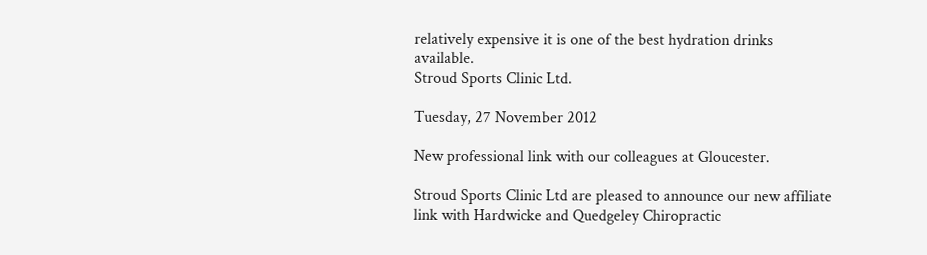relatively expensive it is one of the best hydration drinks available.
Stroud Sports Clinic Ltd.

Tuesday, 27 November 2012

New professional link with our colleagues at Gloucester.

Stroud Sports Clinic Ltd are pleased to announce our new affiliate link with Hardwicke and Quedgeley Chiropractic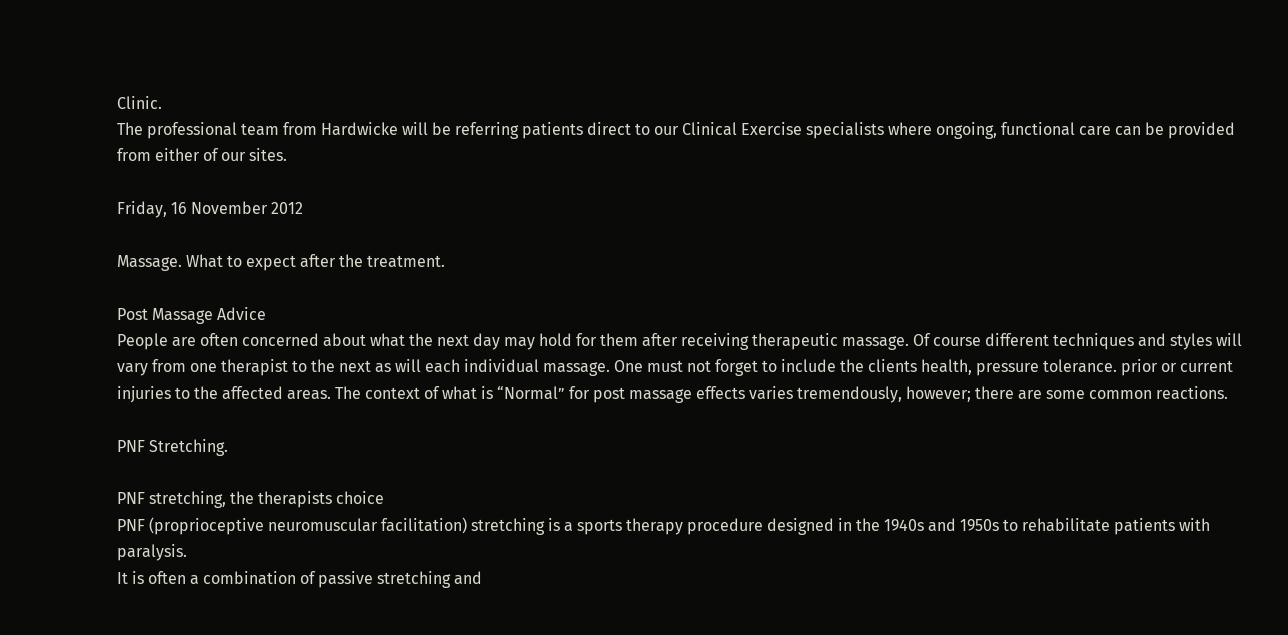Clinic.
The professional team from Hardwicke will be referring patients direct to our Clinical Exercise specialists where ongoing, functional care can be provided from either of our sites.

Friday, 16 November 2012

Massage. What to expect after the treatment.

Post Massage Advice
People are often concerned about what the next day may hold for them after receiving therapeutic massage. Of course different techniques and styles will vary from one therapist to the next as will each individual massage. One must not forget to include the clients health, pressure tolerance. prior or current injuries to the affected areas. The context of what is “Normal” for post massage effects varies tremendously, however; there are some common reactions.

PNF Stretching.

PNF stretching, the therapists choice
PNF (proprioceptive neuromuscular facilitation) stretching is a sports therapy procedure designed in the 1940s and 1950s to rehabilitate patients with paralysis.
It is often a combination of passive stretching and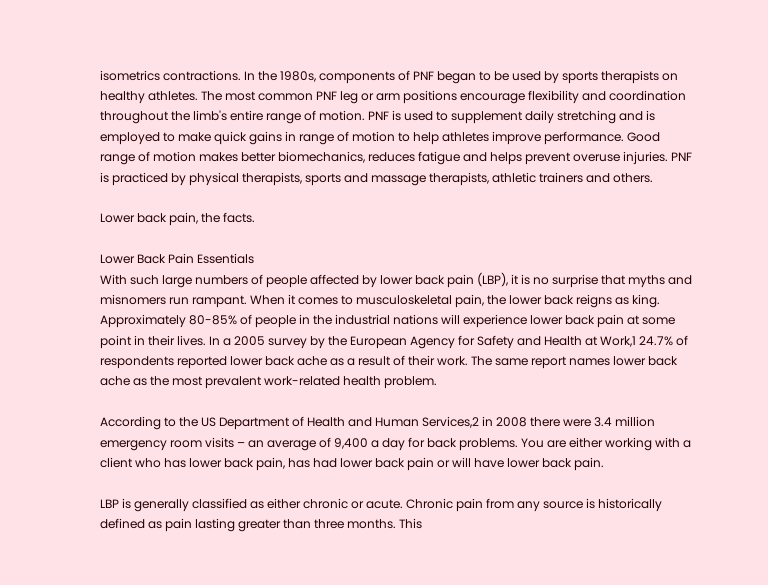isometrics contractions. In the 1980s, components of PNF began to be used by sports therapists on healthy athletes. The most common PNF leg or arm positions encourage flexibility and coordination throughout the limb's entire range of motion. PNF is used to supplement daily stretching and is employed to make quick gains in range of motion to help athletes improve performance. Good range of motion makes better biomechanics, reduces fatigue and helps prevent overuse injuries. PNF is practiced by physical therapists, sports and massage therapists, athletic trainers and others.

Lower back pain, the facts.

Lower Back Pain Essentials
With such large numbers of people affected by lower back pain (LBP), it is no surprise that myths and misnomers run rampant. When it comes to musculoskeletal pain, the lower back reigns as king. Approximately 80-85% of people in the industrial nations will experience lower back pain at some point in their lives. In a 2005 survey by the European Agency for Safety and Health at Work,1 24.7% of respondents reported lower back ache as a result of their work. The same report names lower back ache as the most prevalent work-related health problem.

According to the US Department of Health and Human Services,2 in 2008 there were 3.4 million emergency room visits – an average of 9,400 a day for back problems. You are either working with a client who has lower back pain, has had lower back pain or will have lower back pain.

LBP is generally classified as either chronic or acute. Chronic pain from any source is historically defined as pain lasting greater than three months. This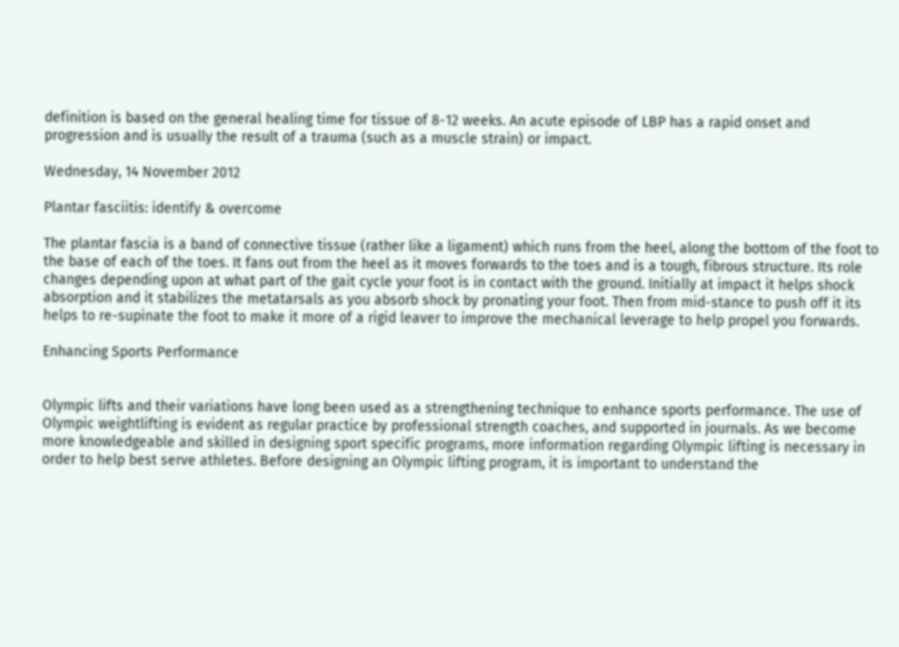definition is based on the general healing time for tissue of 8-12 weeks. An acute episode of LBP has a rapid onset and progression and is usually the result of a trauma (such as a muscle strain) or impact.

Wednesday, 14 November 2012

Plantar fasciitis: identify & overcome

The plantar fascia is a band of connective tissue (rather like a ligament) which runs from the heel, along the bottom of the foot to the base of each of the toes. It fans out from the heel as it moves forwards to the toes and is a tough, fibrous structure. Its role changes depending upon at what part of the gait cycle your foot is in contact with the ground. Initially at impact it helps shock absorption and it stabilizes the metatarsals as you absorb shock by pronating your foot. Then from mid-stance to push off it its helps to re-supinate the foot to make it more of a rigid leaver to improve the mechanical leverage to help propel you forwards.

Enhancing Sports Performance


Olympic lifts and their variations have long been used as a strengthening technique to enhance sports performance. The use of Olympic weightlifting is evident as regular practice by professional strength coaches, and supported in journals. As we become more knowledgeable and skilled in designing sport specific programs, more information regarding Olympic lifting is necessary in order to help best serve athletes. Before designing an Olympic lifting program, it is important to understand the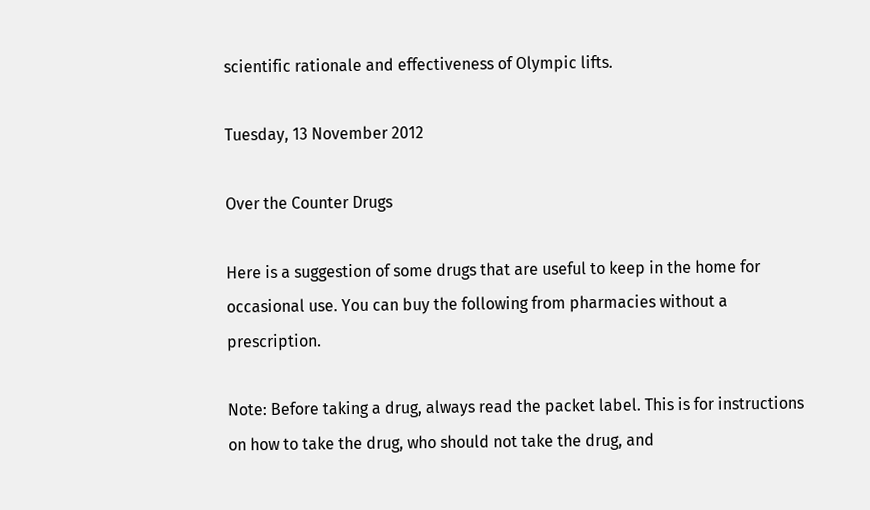scientific rationale and effectiveness of Olympic lifts.

Tuesday, 13 November 2012

Over the Counter Drugs

Here is a suggestion of some drugs that are useful to keep in the home for occasional use. You can buy the following from pharmacies without a prescription.

Note: Before taking a drug, always read the packet label. This is for instructions on how to take the drug, who should not take the drug, and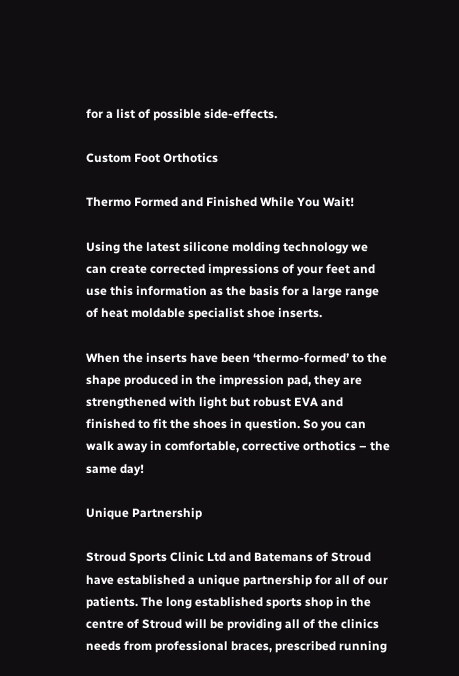for a list of possible side-effects.

Custom Foot Orthotics

Thermo Formed and Finished While You Wait!

Using the latest silicone molding technology we can create corrected impressions of your feet and use this information as the basis for a large range of heat moldable specialist shoe inserts.

When the inserts have been ‘thermo-formed’ to the shape produced in the impression pad, they are strengthened with light but robust EVA and finished to fit the shoes in question. So you can walk away in comfortable, corrective orthotics – the same day!

Unique Partnership

Stroud Sports Clinic Ltd and Batemans of Stroud have established a unique partnership for all of our patients. The long established sports shop in the centre of Stroud will be providing all of the clinics needs from professional braces, prescribed running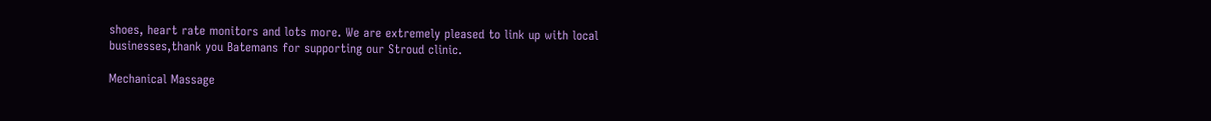shoes, heart rate monitors and lots more. We are extremely pleased to link up with local businesses,thank you Batemans for supporting our Stroud clinic.

Mechanical Massage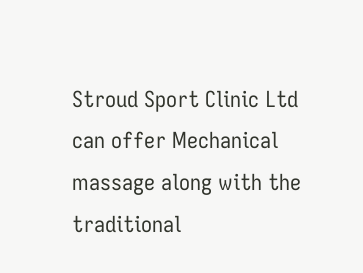Stroud Sport Clinic Ltd can offer Mechanical massage along with the traditional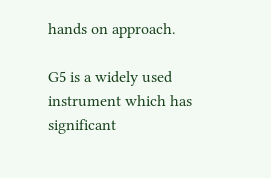hands on approach.

G5 is a widely used instrument which has significant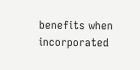benefits when incorporated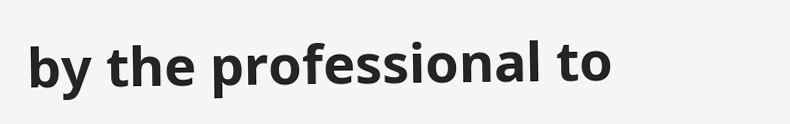by the professional to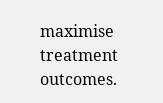maximise treatment outcomes.